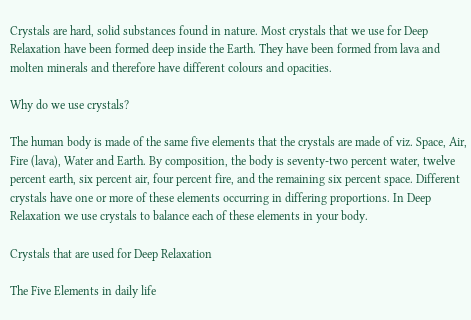Crystals are hard, solid substances found in nature. Most crystals that we use for Deep Relaxation have been formed deep inside the Earth. They have been formed from lava and molten minerals and therefore have different colours and opacities.

Why do we use crystals?

The human body is made of the same five elements that the crystals are made of viz. Space, Air, Fire (lava), Water and Earth. By composition, the body is seventy-two percent water, twelve percent earth, six percent air, four percent fire, and the remaining six percent space. Different crystals have one or more of these elements occurring in differing proportions. In Deep Relaxation we use crystals to balance each of these elements in your body.

Crystals that are used for Deep Relaxation

The Five Elements in daily life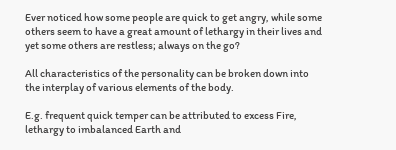Ever noticed how some people are quick to get angry, while some others seem to have a great amount of lethargy in their lives and yet some others are restless; always on the go?

All characteristics of the personality can be broken down into the interplay of various elements of the body.

E.g. frequent quick temper can be attributed to excess Fire, lethargy to imbalanced Earth and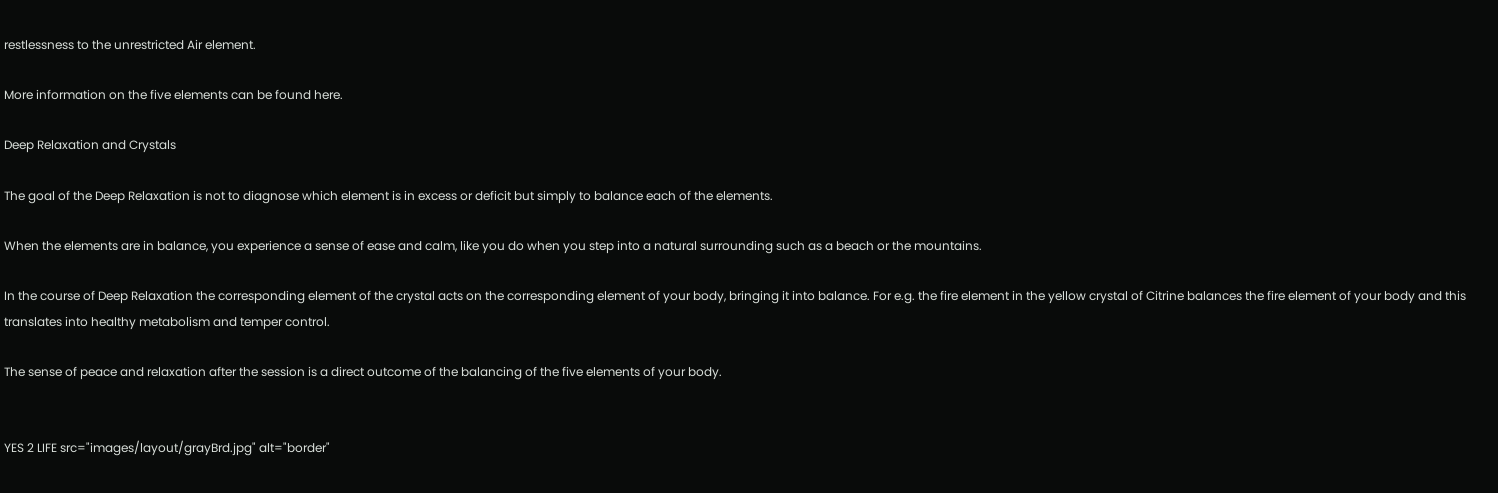restlessness to the unrestricted Air element.

More information on the five elements can be found here.

Deep Relaxation and Crystals

The goal of the Deep Relaxation is not to diagnose which element is in excess or deficit but simply to balance each of the elements.

When the elements are in balance, you experience a sense of ease and calm, like you do when you step into a natural surrounding such as a beach or the mountains.

In the course of Deep Relaxation the corresponding element of the crystal acts on the corresponding element of your body, bringing it into balance. For e.g. the fire element in the yellow crystal of Citrine balances the fire element of your body and this translates into healthy metabolism and temper control.

The sense of peace and relaxation after the session is a direct outcome of the balancing of the five elements of your body.


YES 2 LIFE src="images/layout/grayBrd.jpg" alt="border"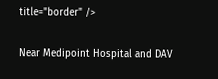title="border" />

Near Medipoint Hospital and DAV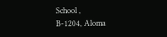School ,
B-1204, Aloma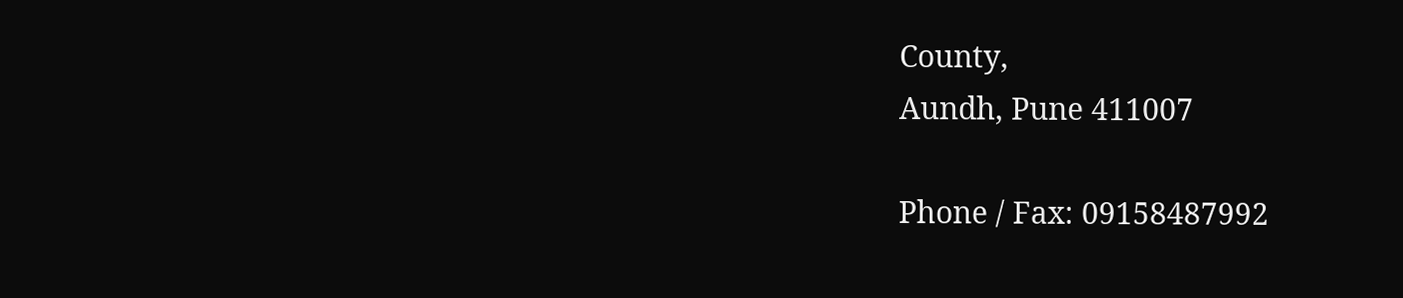County,
Aundh, Pune 411007

Phone / Fax: 09158487992